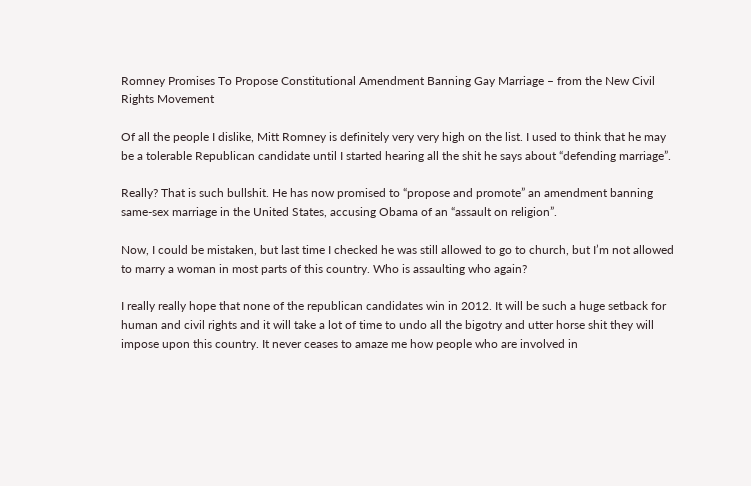Romney Promises To Propose Constitutional Amendment Banning Gay Marriage – from the New Civil Rights Movement

Of all the people I dislike, Mitt Romney is definitely very very high on the list. I used to think that he may be a tolerable Republican candidate until I started hearing all the shit he says about “defending marriage”.

Really? That is such bullshit. He has now promised to “propose and promote” an amendment banning same-sex marriage in the United States, accusing Obama of an “assault on religion”.

Now, I could be mistaken, but last time I checked he was still allowed to go to church, but I’m not allowed to marry a woman in most parts of this country. Who is assaulting who again?

I really really hope that none of the republican candidates win in 2012. It will be such a huge setback for human and civil rights and it will take a lot of time to undo all the bigotry and utter horse shit they will impose upon this country. It never ceases to amaze me how people who are involved in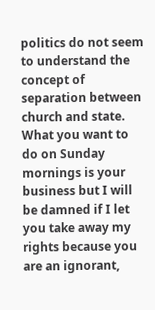politics do not seem to understand the concept of separation between church and state. What you want to do on Sunday mornings is your business but I will be damned if I let you take away my rights because you are an ignorant,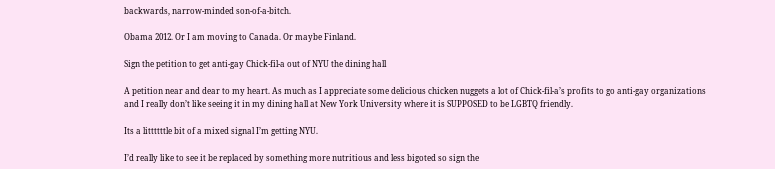backwards, narrow-minded son-of-a-bitch.

Obama 2012. Or I am moving to Canada. Or maybe Finland.

Sign the petition to get anti-gay Chick-fil-a out of NYU the dining hall

A petition near and dear to my heart. As much as I appreciate some delicious chicken nuggets a lot of Chick-fil-a’s profits to go anti-gay organizations and I really don’t like seeing it in my dining hall at New York University where it is SUPPOSED to be LGBTQ friendly.

Its a littttttle bit of a mixed signal I’m getting NYU.

I’d really like to see it be replaced by something more nutritious and less bigoted so sign the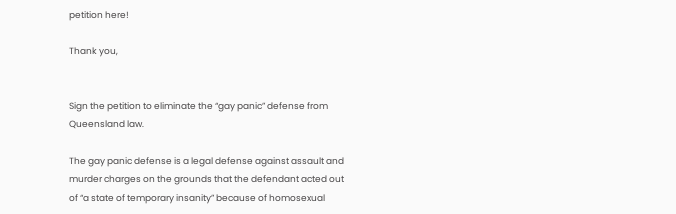petition here!

Thank you,


Sign the petition to eliminate the “gay panic” defense from Queensland law.

The gay panic defense is a legal defense against assault and murder charges on the grounds that the defendant acted out of “a state of temporary insanity” because of homosexual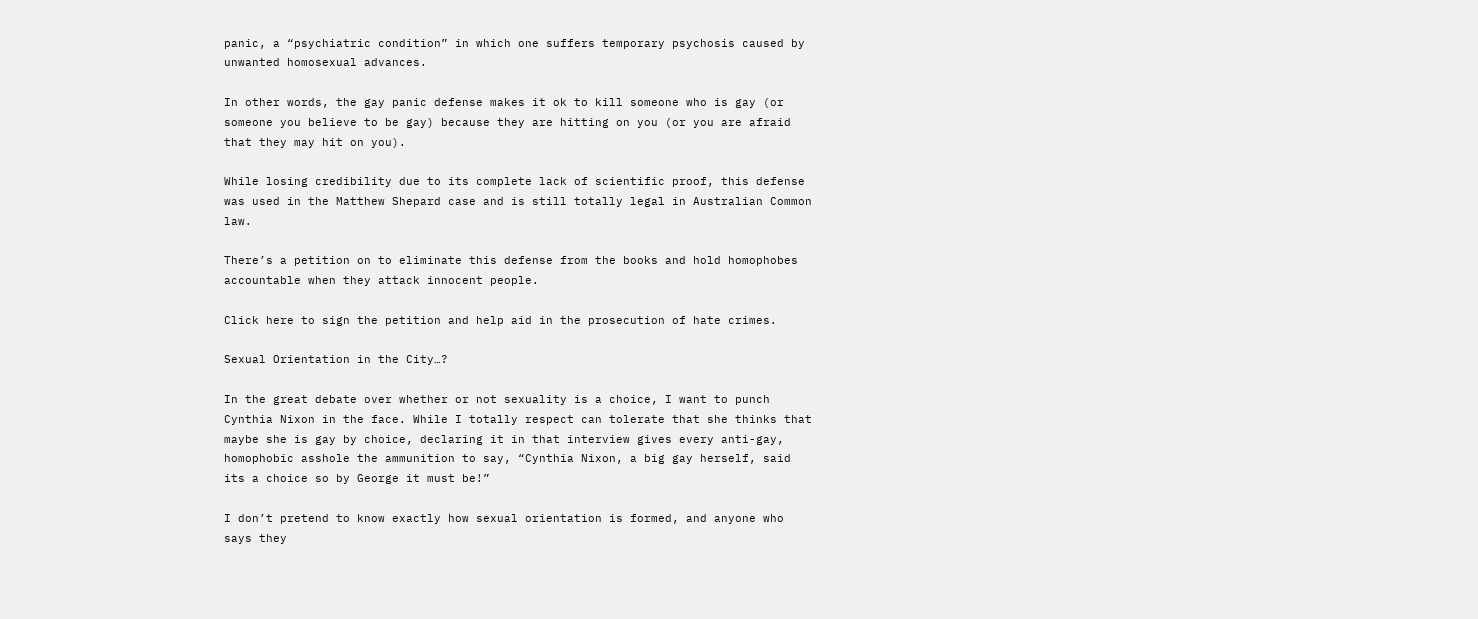panic, a “psychiatric condition” in which one suffers temporary psychosis caused by unwanted homosexual advances.

In other words, the gay panic defense makes it ok to kill someone who is gay (or someone you believe to be gay) because they are hitting on you (or you are afraid that they may hit on you).

While losing credibility due to its complete lack of scientific proof, this defense was used in the Matthew Shepard case and is still totally legal in Australian Common law.

There’s a petition on to eliminate this defense from the books and hold homophobes accountable when they attack innocent people.

Click here to sign the petition and help aid in the prosecution of hate crimes.

Sexual Orientation in the City…?

In the great debate over whether or not sexuality is a choice, I want to punch Cynthia Nixon in the face. While I totally respect can tolerate that she thinks that maybe she is gay by choice, declaring it in that interview gives every anti-gay, homophobic asshole the ammunition to say, “Cynthia Nixon, a big gay herself, said its a choice so by George it must be!”

I don’t pretend to know exactly how sexual orientation is formed, and anyone who says they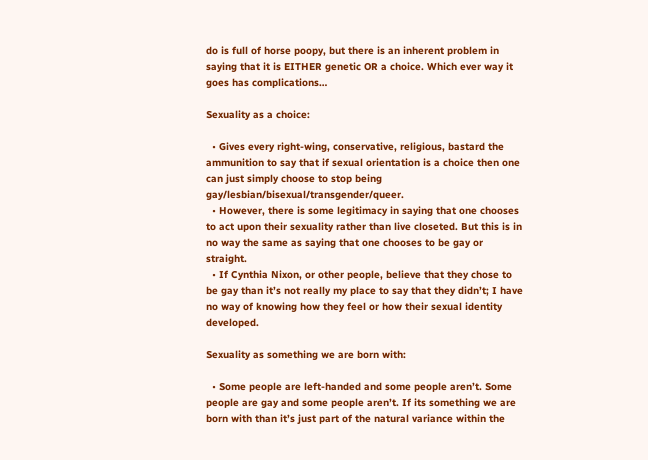do is full of horse poopy, but there is an inherent problem in saying that it is EITHER genetic OR a choice. Which ever way it goes has complications…

Sexuality as a choice:

  • Gives every right-wing, conservative, religious, bastard the ammunition to say that if sexual orientation is a choice then one can just simply choose to stop being gay/lesbian/bisexual/transgender/queer.
  • However, there is some legitimacy in saying that one chooses to act upon their sexuality rather than live closeted. But this is in no way the same as saying that one chooses to be gay or straight.
  • If Cynthia Nixon, or other people, believe that they chose to be gay than it’s not really my place to say that they didn’t; I have no way of knowing how they feel or how their sexual identity developed.

Sexuality as something we are born with:

  • Some people are left-handed and some people aren’t. Some people are gay and some people aren’t. If its something we are born with than it’s just part of the natural variance within the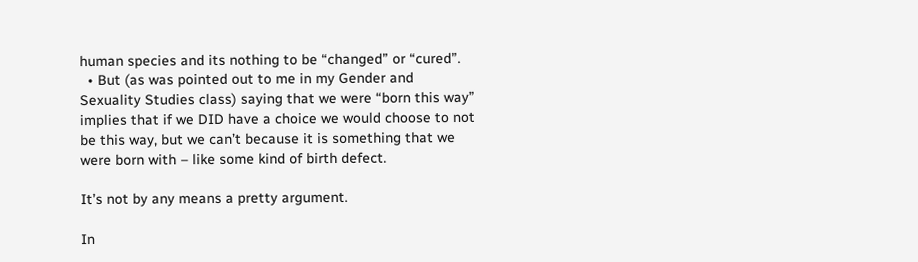human species and its nothing to be “changed” or “cured”.
  • But (as was pointed out to me in my Gender and Sexuality Studies class) saying that we were “born this way” implies that if we DID have a choice we would choose to not be this way, but we can’t because it is something that we were born with – like some kind of birth defect.

It’s not by any means a pretty argument.

In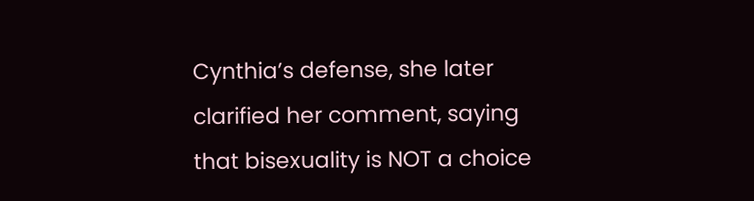Cynthia’s defense, she later clarified her comment, saying that bisexuality is NOT a choice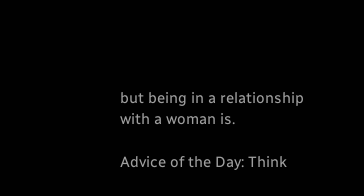but being in a relationship with a woman is.

Advice of the Day: Think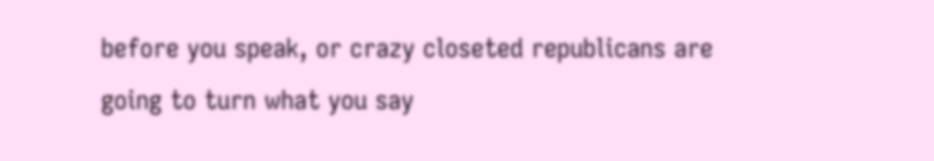before you speak, or crazy closeted republicans are going to turn what you say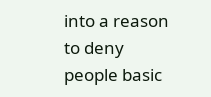into a reason to deny people basic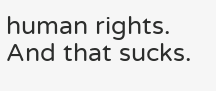human rights. And that sucks.